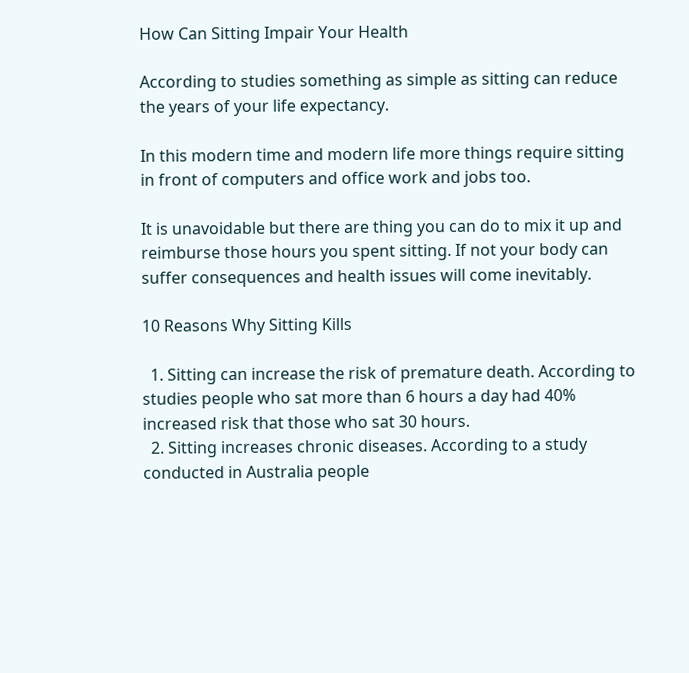How Can Sitting Impair Your Health

According to studies something as simple as sitting can reduce the years of your life expectancy.

In this modern time and modern life more things require sitting in front of computers and office work and jobs too.

It is unavoidable but there are thing you can do to mix it up and reimburse those hours you spent sitting. If not your body can suffer consequences and health issues will come inevitably.

10 Reasons Why Sitting Kills

  1. Sitting can increase the risk of premature death. According to studies people who sat more than 6 hours a day had 40% increased risk that those who sat 30 hours.
  2. Sitting increases chronic diseases. According to a study conducted in Australia people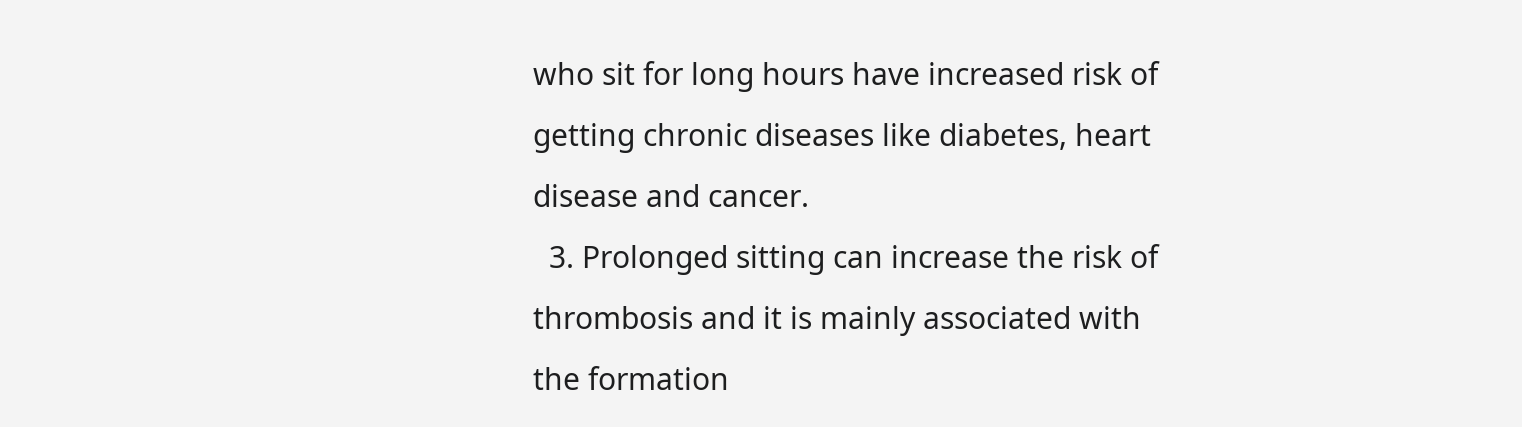who sit for long hours have increased risk of getting chronic diseases like diabetes, heart disease and cancer.
  3. Prolonged sitting can increase the risk of thrombosis and it is mainly associated with the formation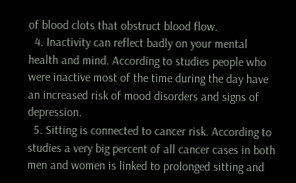of blood clots that obstruct blood flow.
  4. Inactivity can reflect badly on your mental health and mind. According to studies people who were inactive most of the time during the day have an increased risk of mood disorders and signs of depression.
  5. Sitting is connected to cancer risk. According to studies a very big percent of all cancer cases in both men and women is linked to prolonged sitting and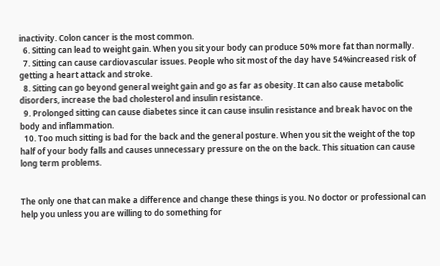inactivity. Colon cancer is the most common.
  6. Sitting can lead to weight gain. When you sit your body can produce 50% more fat than normally.
  7. Sitting can cause cardiovascular issues. People who sit most of the day have 54%increased risk of getting a heart attack and stroke.
  8. Sitting can go beyond general weight gain and go as far as obesity. It can also cause metabolic disorders, increase the bad cholesterol and insulin resistance.
  9. Prolonged sitting can cause diabetes since it can cause insulin resistance and break havoc on the body and inflammation.
  10. Too much sitting is bad for the back and the general posture. When you sit the weight of the top half of your body falls and causes unnecessary pressure on the on the back. This situation can cause long term problems.


The only one that can make a difference and change these things is you. No doctor or professional can help you unless you are willing to do something for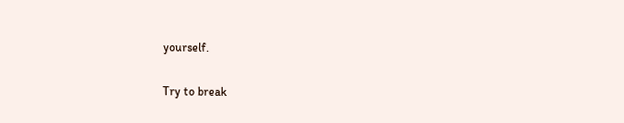yourself.

Try to break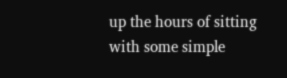up the hours of sitting with some simple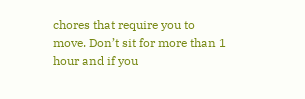chores that require you to move. Don’t sit for more than 1 hour and if you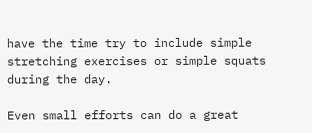have the time try to include simple stretching exercises or simple squats during the day.

Even small efforts can do a great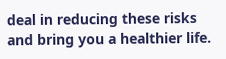deal in reducing these risks and bring you a healthier life.